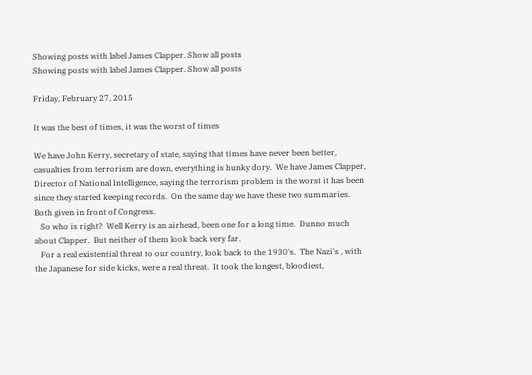Showing posts with label James Clapper. Show all posts
Showing posts with label James Clapper. Show all posts

Friday, February 27, 2015

It was the best of times, it was the worst of times

We have John Kerry, secretary of state, saying that times have never been better, casualties from terrorism are down, everything is hunky dory.  We have James Clapper, Director of National Intelligence, saying the terrorism problem is the worst it has been since they started keeping records.  On the same day we have these two summaries.  Both given in front of Congress.
   So who is right?  Well Kerry is an airhead, been one for a long time.  Dunno much about Clapper.  But neither of them look back very far.
   For a real existential threat to our country, look back to the 1930's.  The Nazi's , with the Japanese for side kicks, were a real threat.  It took the longest, bloodiest,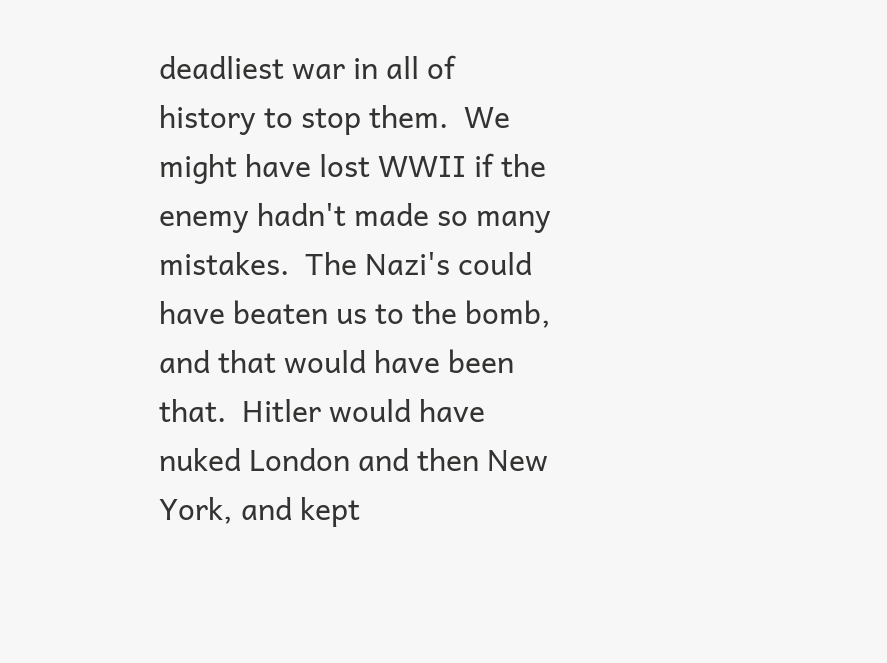deadliest war in all of history to stop them.  We might have lost WWII if the enemy hadn't made so many mistakes.  The Nazi's could have beaten us to the bomb, and that would have been that.  Hitler would have nuked London and then New York, and kept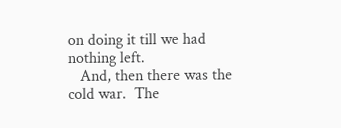on doing it till we had nothing left.
   And, then there was the cold war.  The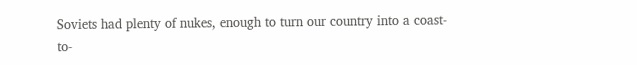Soviets had plenty of nukes, enough to turn our country into a coast-to-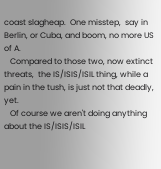coast slagheap.  One misstep,  say in Berlin, or Cuba, and boom, no more US of A.
   Compared to those two, now extinct threats,  the IS/ISIS/ISIL thing, while a pain in the tush, is just not that deadly, yet.
   Of course we aren't doing anything about the IS/ISIS/ISIL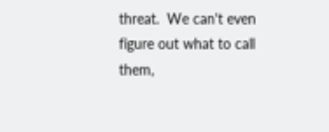threat.  We can't even figure out what to call them,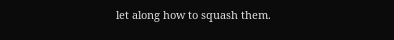let along how to squash them.